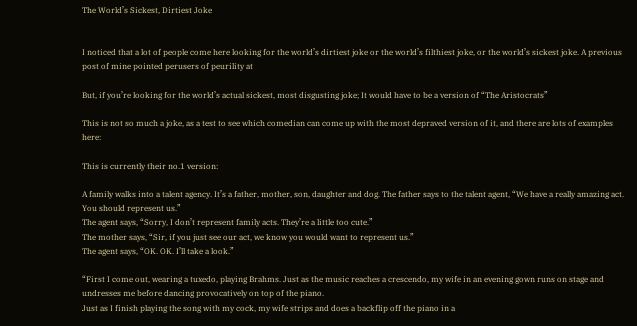The World’s Sickest, Dirtiest Joke


I noticed that a lot of people come here looking for the world’s dirtiest joke or the world’s filthiest joke, or the world’s sickest joke. A previous post of mine pointed perusers of peurility at

But, if you’re looking for the world’s actual sickest, most disgusting joke; It would have to be a version of “The Aristocrats”

This is not so much a joke, as a test to see which comedian can come up with the most depraved version of it, and there are lots of examples here:

This is currently their no.1 version:

A family walks into a talent agency. It’s a father, mother, son, daughter and dog. The father says to the talent agent, “We have a really amazing act. You should represent us.”
The agent says, “Sorry, I don’t represent family acts. They’re a little too cute.”
The mother says, “Sir, if you just see our act, we know you would want to represent us.”
The agent says, “OK. OK. I’ll take a look.”

“First I come out, wearing a tuxedo, playing Brahms. Just as the music reaches a crescendo, my wife in an evening gown runs on stage and undresses me before dancing provocatively on top of the piano.
Just as I finish playing the song with my cock, my wife strips and does a backflip off the piano in a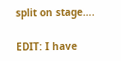split on stage….

EDIT: I have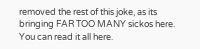removed the rest of this joke, as its bringing FAR TOO MANY sickos here. You can read it all here.